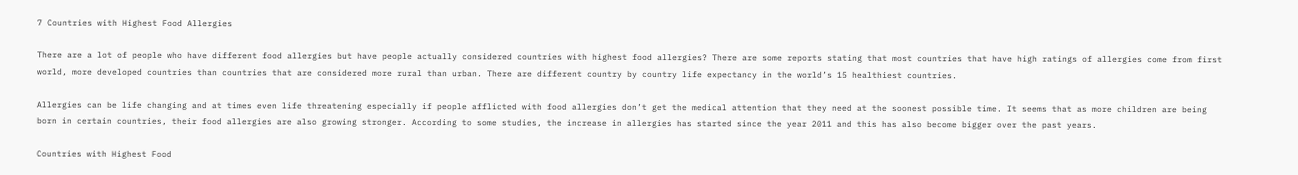7 Countries with Highest Food Allergies

There are a lot of people who have different food allergies but have people actually considered countries with highest food allergies? There are some reports stating that most countries that have high ratings of allergies come from first world, more developed countries than countries that are considered more rural than urban. There are different country by country life expectancy in the world’s 15 healthiest countries.

Allergies can be life changing and at times even life threatening especially if people afflicted with food allergies don’t get the medical attention that they need at the soonest possible time. It seems that as more children are being born in certain countries, their food allergies are also growing stronger. According to some studies, the increase in allergies has started since the year 2011 and this has also become bigger over the past years.

Countries with Highest Food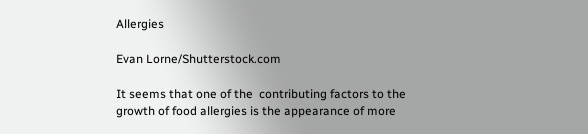Allergies

Evan Lorne/Shutterstock.com

It seems that one of the  contributing factors to the growth of food allergies is the appearance of more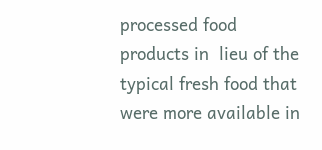processed food products in  lieu of the typical fresh food that were more available in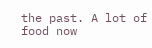the past. A lot of food now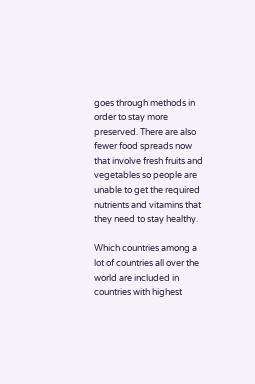goes through methods in order to stay more preserved. There are also fewer food spreads now that involve fresh fruits and vegetables so people are unable to get the required nutrients and vitamins that they need to stay healthy.

Which countries among a lot of countries all over the world are included in countries with highest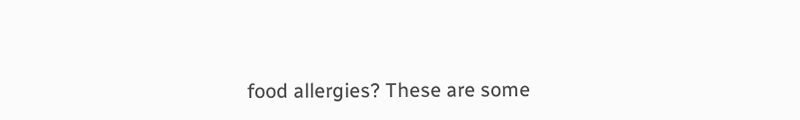food allergies? These are some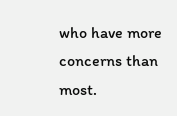who have more concerns than most.